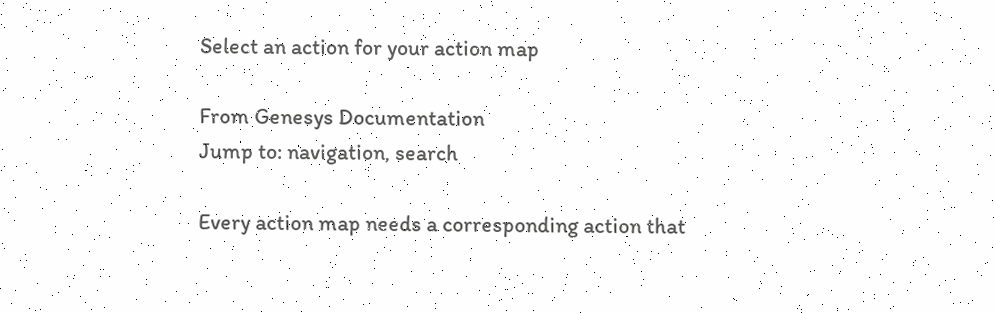Select an action for your action map

From Genesys Documentation
Jump to: navigation, search

Every action map needs a corresponding action that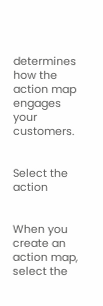determines how the action map engages your customers.


Select the action


When you create an action map, select the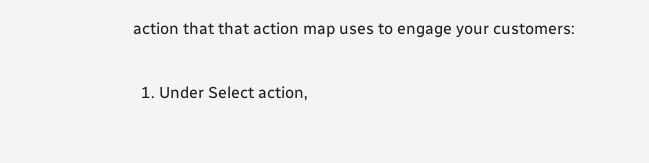action that that action map uses to engage your customers:

  1. Under Select action,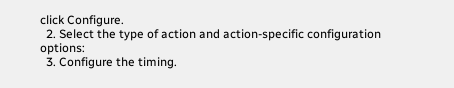click Configure.
  2. Select the type of action and action-specific configuration options:
  3. Configure the timing.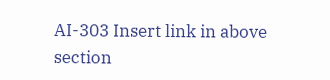AI-303 Insert link in above section